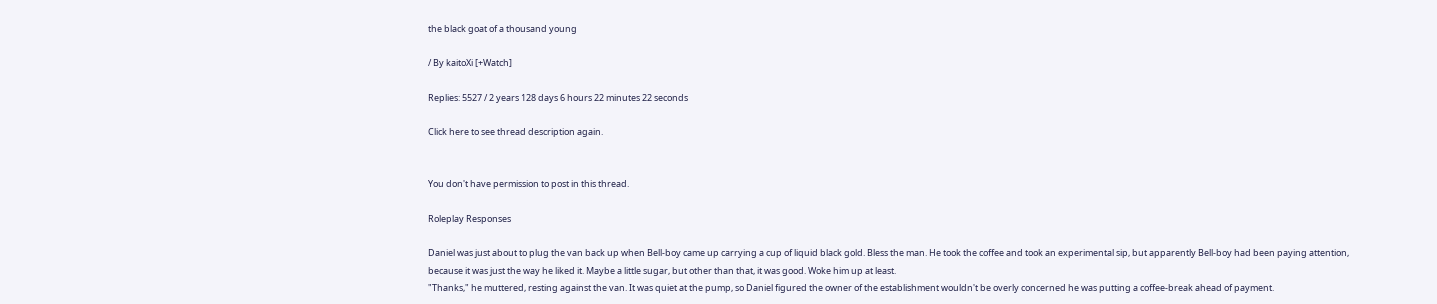the black goat of a thousand young

/ By kaitoXi [+Watch]

Replies: 5527 / 2 years 128 days 6 hours 22 minutes 22 seconds

Click here to see thread description again.


You don't have permission to post in this thread.

Roleplay Responses

Daniel was just about to plug the van back up when Bell-boy came up carrying a cup of liquid black gold. Bless the man. He took the coffee and took an experimental sip, but apparently Bell-boy had been paying attention, because it was just the way he liked it. Maybe a little sugar, but other than that, it was good. Woke him up at least.
"Thanks," he muttered, resting against the van. It was quiet at the pump, so Daniel figured the owner of the establishment wouldn't be overly concerned he was putting a coffee-break ahead of payment.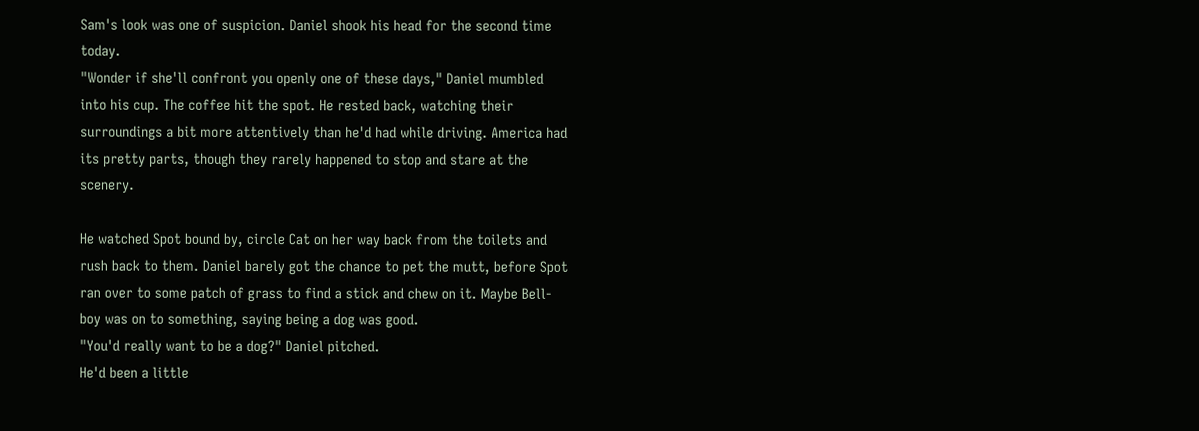Sam's look was one of suspicion. Daniel shook his head for the second time today.
"Wonder if she'll confront you openly one of these days," Daniel mumbled into his cup. The coffee hit the spot. He rested back, watching their surroundings a bit more attentively than he'd had while driving. America had its pretty parts, though they rarely happened to stop and stare at the scenery.

He watched Spot bound by, circle Cat on her way back from the toilets and rush back to them. Daniel barely got the chance to pet the mutt, before Spot ran over to some patch of grass to find a stick and chew on it. Maybe Bell-boy was on to something, saying being a dog was good.
"You'd really want to be a dog?" Daniel pitched.
He'd been a little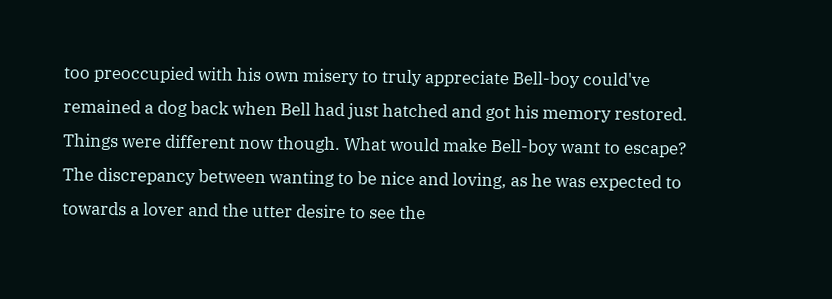too preoccupied with his own misery to truly appreciate Bell-boy could've remained a dog back when Bell had just hatched and got his memory restored. Things were different now though. What would make Bell-boy want to escape?
The discrepancy between wanting to be nice and loving, as he was expected to towards a lover and the utter desire to see the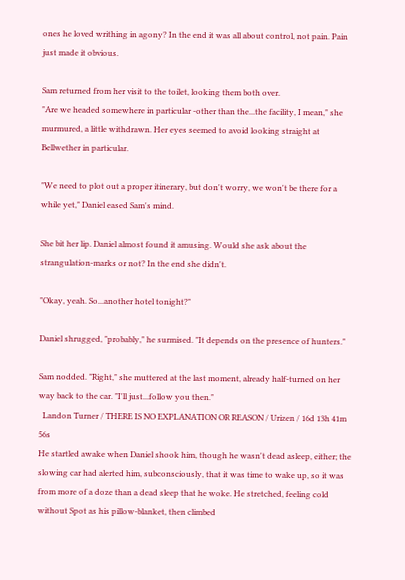ones he loved writhing in agony? In the end it was all about control, not pain. Pain just made it obvious.

Sam returned from her visit to the toilet, looking them both over.
"Are we headed somewhere in particular -other than the...the facility, I mean," she murmured, a little withdrawn. Her eyes seemed to avoid looking straight at Bellwether in particular.

"We need to plot out a proper itinerary, but don't worry, we won't be there for a while yet," Daniel eased Sam's mind.

She bit her lip. Daniel almost found it amusing. Would she ask about the strangulation-marks or not? In the end she didn't.

"Okay, yeah. So...another hotel tonight?"

Daniel shrugged, "probably," he surmised. "It depends on the presence of hunters."

Sam nodded. "Right," she muttered at the last moment, already half-turned on her way back to the car. "I'll just...follow you then."
  Landon Turner / THERE IS NO EXPLANATION OR REASON / Urizen / 16d 13h 41m 56s
He startled awake when Daniel shook him, though he wasn't dead asleep, either; the slowing car had alerted him, subconsciously, that it was time to wake up, so it was from more of a doze than a dead sleep that he woke. He stretched, feeling cold without Spot as his pillow-blanket, then climbed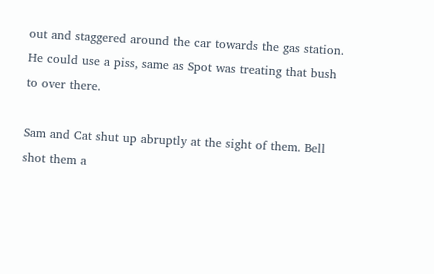out and staggered around the car towards the gas station. He could use a piss, same as Spot was treating that bush to over there.

Sam and Cat shut up abruptly at the sight of them. Bell shot them a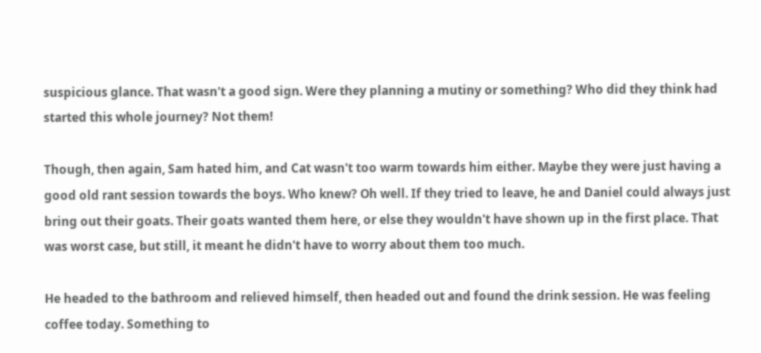suspicious glance. That wasn't a good sign. Were they planning a mutiny or something? Who did they think had started this whole journey? Not them!

Though, then again, Sam hated him, and Cat wasn't too warm towards him either. Maybe they were just having a good old rant session towards the boys. Who knew? Oh well. If they tried to leave, he and Daniel could always just bring out their goats. Their goats wanted them here, or else they wouldn't have shown up in the first place. That was worst case, but still, it meant he didn't have to worry about them too much.

He headed to the bathroom and relieved himself, then headed out and found the drink session. He was feeling coffee today. Something to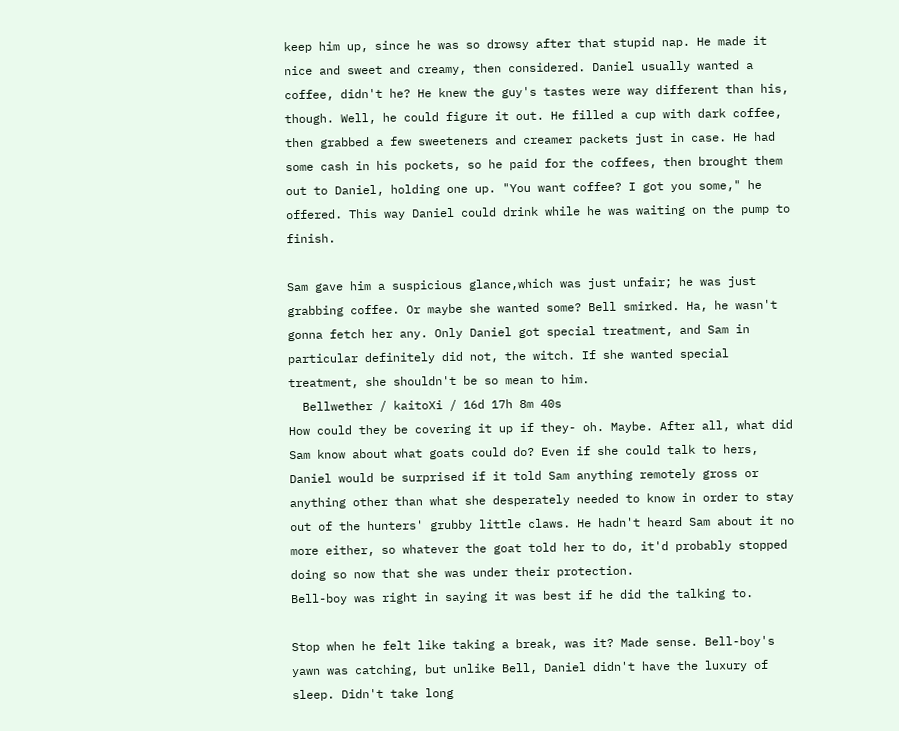keep him up, since he was so drowsy after that stupid nap. He made it nice and sweet and creamy, then considered. Daniel usually wanted a coffee, didn't he? He knew the guy's tastes were way different than his, though. Well, he could figure it out. He filled a cup with dark coffee, then grabbed a few sweeteners and creamer packets just in case. He had some cash in his pockets, so he paid for the coffees, then brought them out to Daniel, holding one up. "You want coffee? I got you some," he offered. This way Daniel could drink while he was waiting on the pump to finish.

Sam gave him a suspicious glance,which was just unfair; he was just grabbing coffee. Or maybe she wanted some? Bell smirked. Ha, he wasn't gonna fetch her any. Only Daniel got special treatment, and Sam in particular definitely did not, the witch. If she wanted special treatment, she shouldn't be so mean to him.
  Bellwether / kaitoXi / 16d 17h 8m 40s
How could they be covering it up if they- oh. Maybe. After all, what did Sam know about what goats could do? Even if she could talk to hers, Daniel would be surprised if it told Sam anything remotely gross or anything other than what she desperately needed to know in order to stay out of the hunters' grubby little claws. He hadn't heard Sam about it no more either, so whatever the goat told her to do, it'd probably stopped doing so now that she was under their protection.
Bell-boy was right in saying it was best if he did the talking to.

Stop when he felt like taking a break, was it? Made sense. Bell-boy's yawn was catching, but unlike Bell, Daniel didn't have the luxury of sleep. Didn't take long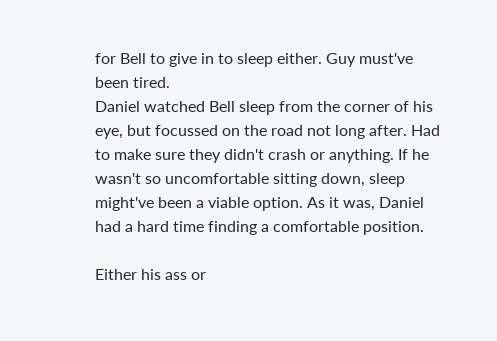for Bell to give in to sleep either. Guy must've been tired.
Daniel watched Bell sleep from the corner of his eye, but focussed on the road not long after. Had to make sure they didn't crash or anything. If he wasn't so uncomfortable sitting down, sleep might've been a viable option. As it was, Daniel had a hard time finding a comfortable position.

Either his ass or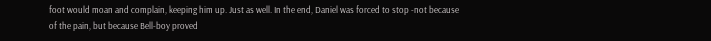foot would moan and complain, keeping him up. Just as well. In the end, Daniel was forced to stop -not because of the pain, but because Bell-boy proved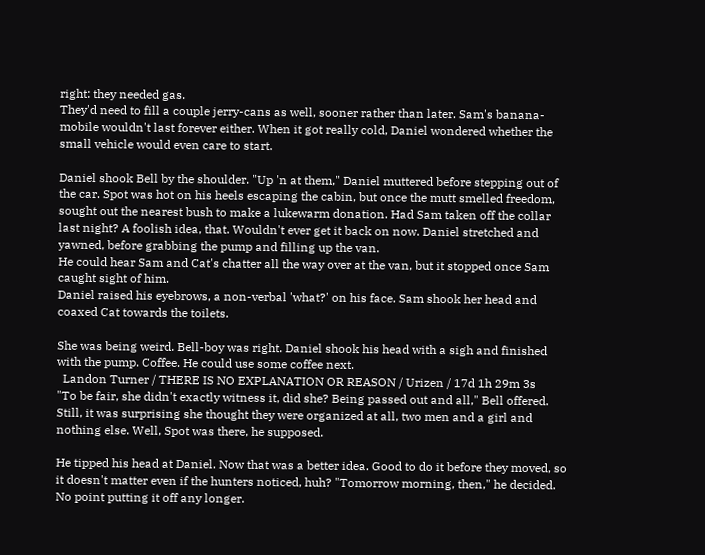right: they needed gas.
They'd need to fill a couple jerry-cans as well, sooner rather than later. Sam's banana-mobile wouldn't last forever either. When it got really cold, Daniel wondered whether the small vehicle would even care to start.

Daniel shook Bell by the shoulder. "Up 'n at them," Daniel muttered before stepping out of the car. Spot was hot on his heels escaping the cabin, but once the mutt smelled freedom, sought out the nearest bush to make a lukewarm donation. Had Sam taken off the collar last night? A foolish idea, that. Wouldn't ever get it back on now. Daniel stretched and yawned, before grabbing the pump and filling up the van.
He could hear Sam and Cat's chatter all the way over at the van, but it stopped once Sam caught sight of him.
Daniel raised his eyebrows, a non-verbal 'what?' on his face. Sam shook her head and coaxed Cat towards the toilets.

She was being weird. Bell-boy was right. Daniel shook his head with a sigh and finished with the pump. Coffee. He could use some coffee next.
  Landon Turner / THERE IS NO EXPLANATION OR REASON / Urizen / 17d 1h 29m 3s
"To be fair, she didn't exactly witness it, did she? Being passed out and all," Bell offered. Still, it was surprising she thought they were organized at all, two men and a girl and nothing else. Well, Spot was there, he supposed.

He tipped his head at Daniel. Now that was a better idea. Good to do it before they moved, so it doesn't matter even if the hunters noticed, huh? "Tomorrow morning, then," he decided. No point putting it off any longer.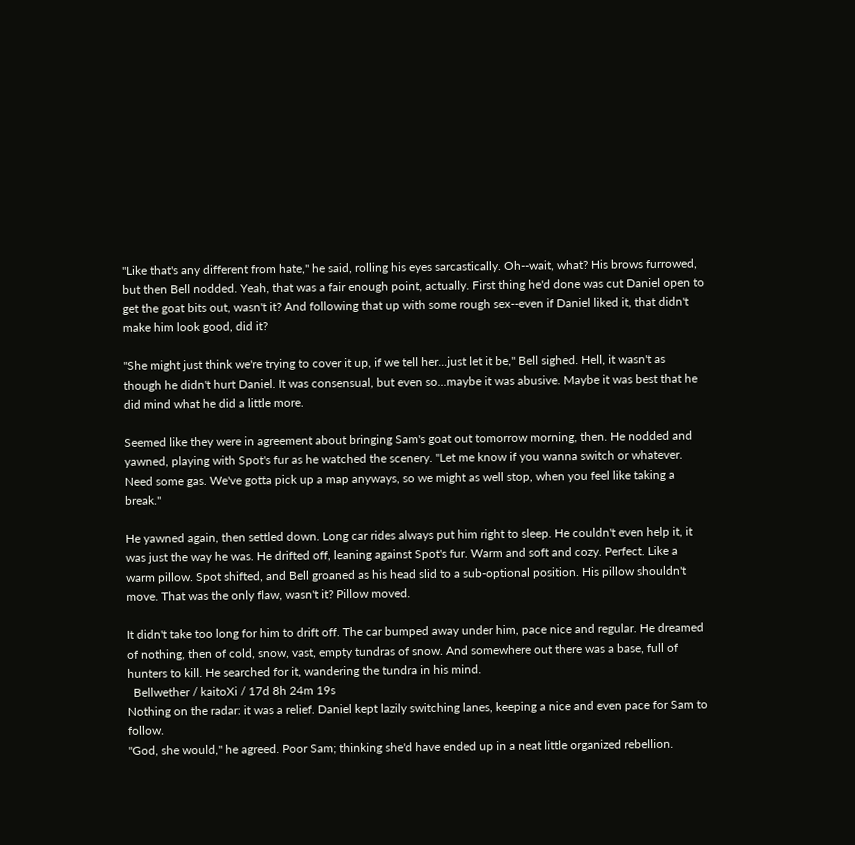"Like that's any different from hate," he said, rolling his eyes sarcastically. Oh--wait, what? His brows furrowed, but then Bell nodded. Yeah, that was a fair enough point, actually. First thing he'd done was cut Daniel open to get the goat bits out, wasn't it? And following that up with some rough sex--even if Daniel liked it, that didn't make him look good, did it?

"She might just think we're trying to cover it up, if we tell her...just let it be," Bell sighed. Hell, it wasn't as though he didn't hurt Daniel. It was consensual, but even so...maybe it was abusive. Maybe it was best that he did mind what he did a little more.

Seemed like they were in agreement about bringing Sam's goat out tomorrow morning, then. He nodded and yawned, playing with Spot's fur as he watched the scenery. "Let me know if you wanna switch or whatever. Need some gas. We've gotta pick up a map anyways, so we might as well stop, when you feel like taking a break."

He yawned again, then settled down. Long car rides always put him right to sleep. He couldn't even help it, it was just the way he was. He drifted off, leaning against Spot's fur. Warm and soft and cozy. Perfect. Like a warm pillow. Spot shifted, and Bell groaned as his head slid to a sub-optional position. His pillow shouldn't move. That was the only flaw, wasn't it? Pillow moved.

It didn't take too long for him to drift off. The car bumped away under him, pace nice and regular. He dreamed of nothing, then of cold, snow, vast, empty tundras of snow. And somewhere out there was a base, full of hunters to kill. He searched for it, wandering the tundra in his mind.
  Bellwether / kaitoXi / 17d 8h 24m 19s
Nothing on the radar: it was a relief. Daniel kept lazily switching lanes, keeping a nice and even pace for Sam to follow.
"God, she would," he agreed. Poor Sam; thinking she'd have ended up in a neat little organized rebellion.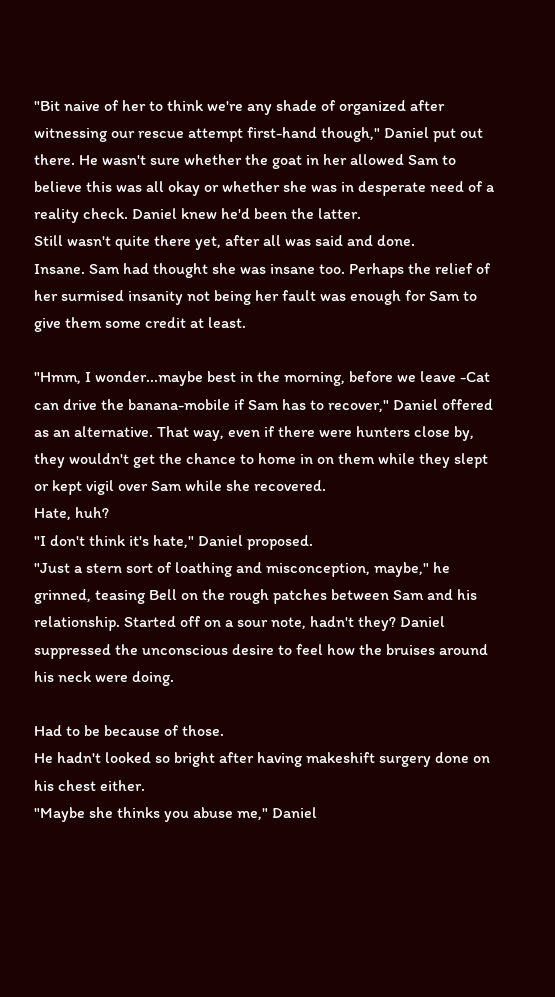"Bit naive of her to think we're any shade of organized after witnessing our rescue attempt first-hand though," Daniel put out there. He wasn't sure whether the goat in her allowed Sam to believe this was all okay or whether she was in desperate need of a reality check. Daniel knew he'd been the latter.
Still wasn't quite there yet, after all was said and done.
Insane. Sam had thought she was insane too. Perhaps the relief of her surmised insanity not being her fault was enough for Sam to give them some credit at least.

"Hmm, I wonder...maybe best in the morning, before we leave -Cat can drive the banana-mobile if Sam has to recover," Daniel offered as an alternative. That way, even if there were hunters close by, they wouldn't get the chance to home in on them while they slept or kept vigil over Sam while she recovered.
Hate, huh?
"I don't think it's hate," Daniel proposed.
"Just a stern sort of loathing and misconception, maybe," he grinned, teasing Bell on the rough patches between Sam and his relationship. Started off on a sour note, hadn't they? Daniel suppressed the unconscious desire to feel how the bruises around his neck were doing.

Had to be because of those.
He hadn't looked so bright after having makeshift surgery done on his chest either.
"Maybe she thinks you abuse me," Daniel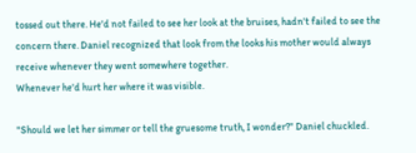tossed out there. He'd not failed to see her look at the bruises, hadn't failed to see the concern there. Daniel recognized that look from the looks his mother would always receive whenever they went somewhere together.
Whenever he'd hurt her where it was visible.

"Should we let her simmer or tell the gruesome truth, I wonder?" Daniel chuckled.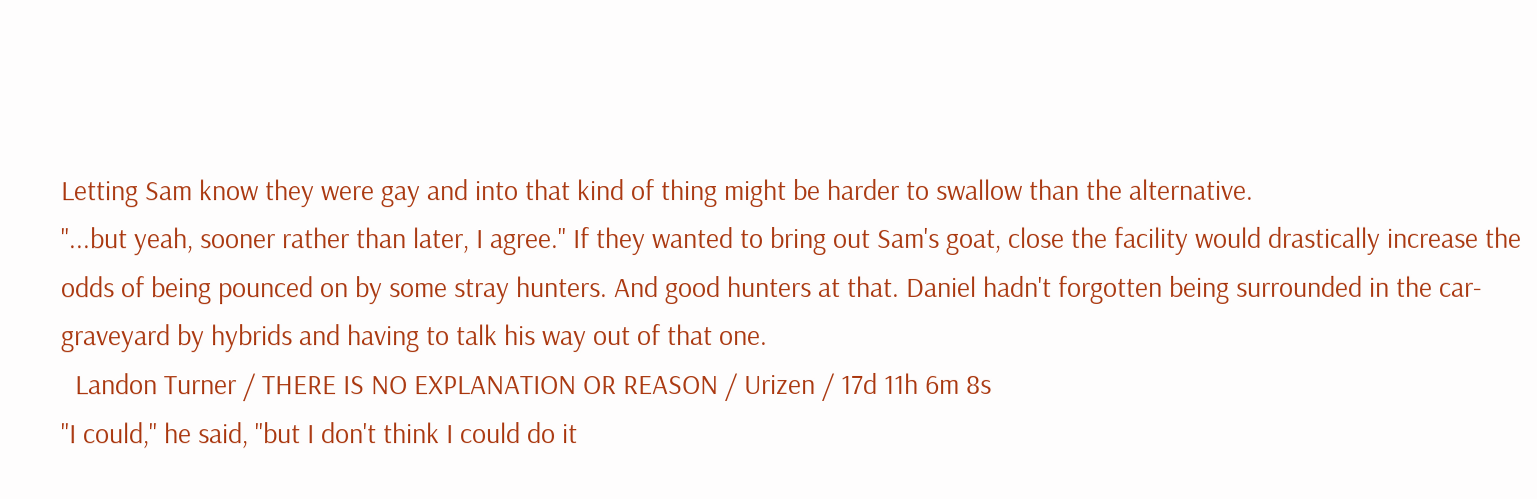Letting Sam know they were gay and into that kind of thing might be harder to swallow than the alternative.
"...but yeah, sooner rather than later, I agree." If they wanted to bring out Sam's goat, close the facility would drastically increase the odds of being pounced on by some stray hunters. And good hunters at that. Daniel hadn't forgotten being surrounded in the car-graveyard by hybrids and having to talk his way out of that one.
  Landon Turner / THERE IS NO EXPLANATION OR REASON / Urizen / 17d 11h 6m 8s
"I could," he said, "but I don't think I could do it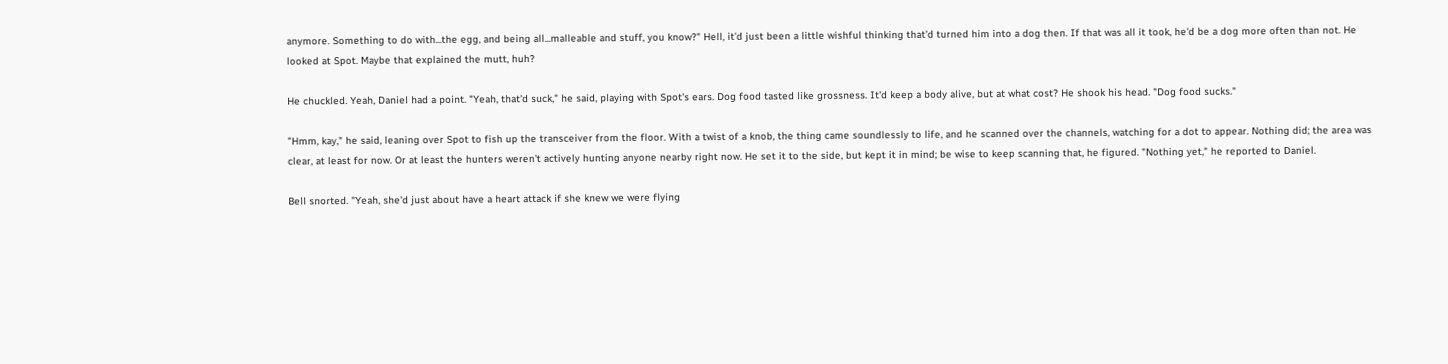anymore. Something to do with...the egg, and being all...malleable and stuff, you know?" Hell, it'd just been a little wishful thinking that'd turned him into a dog then. If that was all it took, he'd be a dog more often than not. He looked at Spot. Maybe that explained the mutt, huh?

He chuckled. Yeah, Daniel had a point. "Yeah, that'd suck," he said, playing with Spot's ears. Dog food tasted like grossness. It'd keep a body alive, but at what cost? He shook his head. "Dog food sucks."

"Hmm, kay," he said, leaning over Spot to fish up the transceiver from the floor. With a twist of a knob, the thing came soundlessly to life, and he scanned over the channels, watching for a dot to appear. Nothing did; the area was clear, at least for now. Or at least the hunters weren't actively hunting anyone nearby right now. He set it to the side, but kept it in mind; be wise to keep scanning that, he figured. "Nothing yet," he reported to Daniel.

Bell snorted. "Yeah, she'd just about have a heart attack if she knew we were flying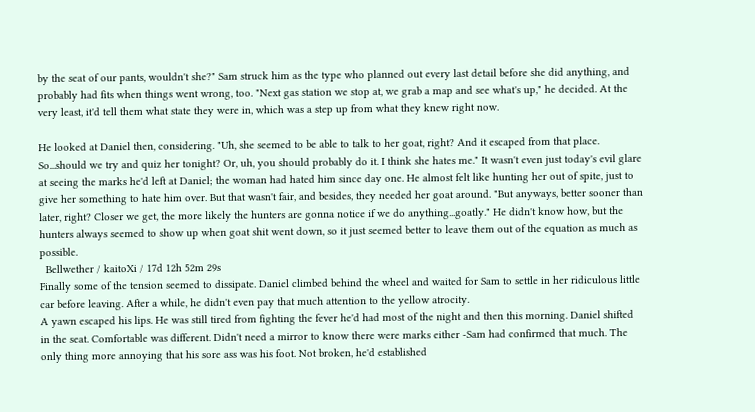by the seat of our pants, wouldn't she?" Sam struck him as the type who planned out every last detail before she did anything, and probably had fits when things went wrong, too. "Next gas station we stop at, we grab a map and see what's up," he decided. At the very least, it'd tell them what state they were in, which was a step up from what they knew right now.

He looked at Daniel then, considering. "Uh, she seemed to be able to talk to her goat, right? And it escaped from that place. So...should we try and quiz her tonight? Or, uh, you should probably do it. I think she hates me." It wasn't even just today's evil glare at seeing the marks he'd left at Daniel; the woman had hated him since day one. He almost felt like hunting her out of spite, just to give her something to hate him over. But that wasn't fair, and besides, they needed her goat around. "But anyways, better sooner than later, right? Closer we get, the more likely the hunters are gonna notice if we do anything...goatly." He didn't know how, but the hunters always seemed to show up when goat shit went down, so it just seemed better to leave them out of the equation as much as possible.
  Bellwether / kaitoXi / 17d 12h 52m 29s
Finally some of the tension seemed to dissipate. Daniel climbed behind the wheel and waited for Sam to settle in her ridiculous little car before leaving. After a while, he didn't even pay that much attention to the yellow atrocity.
A yawn escaped his lips. He was still tired from fighting the fever he'd had most of the night and then this morning. Daniel shifted in the seat. Comfortable was different. Didn't need a mirror to know there were marks either -Sam had confirmed that much. The only thing more annoying that his sore ass was his foot. Not broken, he'd established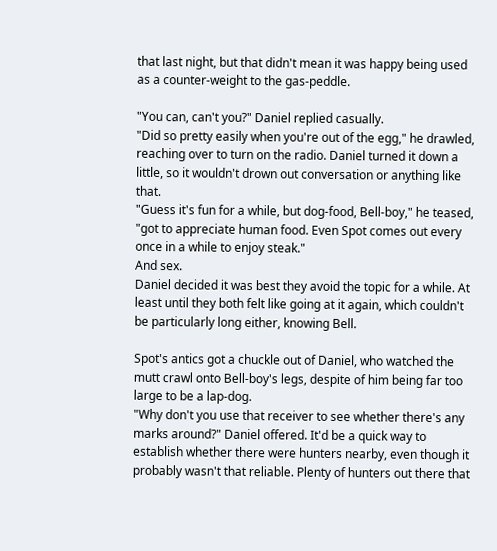that last night, but that didn't mean it was happy being used as a counter-weight to the gas-peddle.

"You can, can't you?" Daniel replied casually.
"Did so pretty easily when you're out of the egg," he drawled, reaching over to turn on the radio. Daniel turned it down a little, so it wouldn't drown out conversation or anything like that.
"Guess it's fun for a while, but dog-food, Bell-boy," he teased, "got to appreciate human food. Even Spot comes out every once in a while to enjoy steak."
And sex.
Daniel decided it was best they avoid the topic for a while. At least until they both felt like going at it again, which couldn't be particularly long either, knowing Bell.

Spot's antics got a chuckle out of Daniel, who watched the mutt crawl onto Bell-boy's legs, despite of him being far too large to be a lap-dog.
"Why don't you use that receiver to see whether there's any marks around?" Daniel offered. It'd be a quick way to establish whether there were hunters nearby, even though it probably wasn't that reliable. Plenty of hunters out there that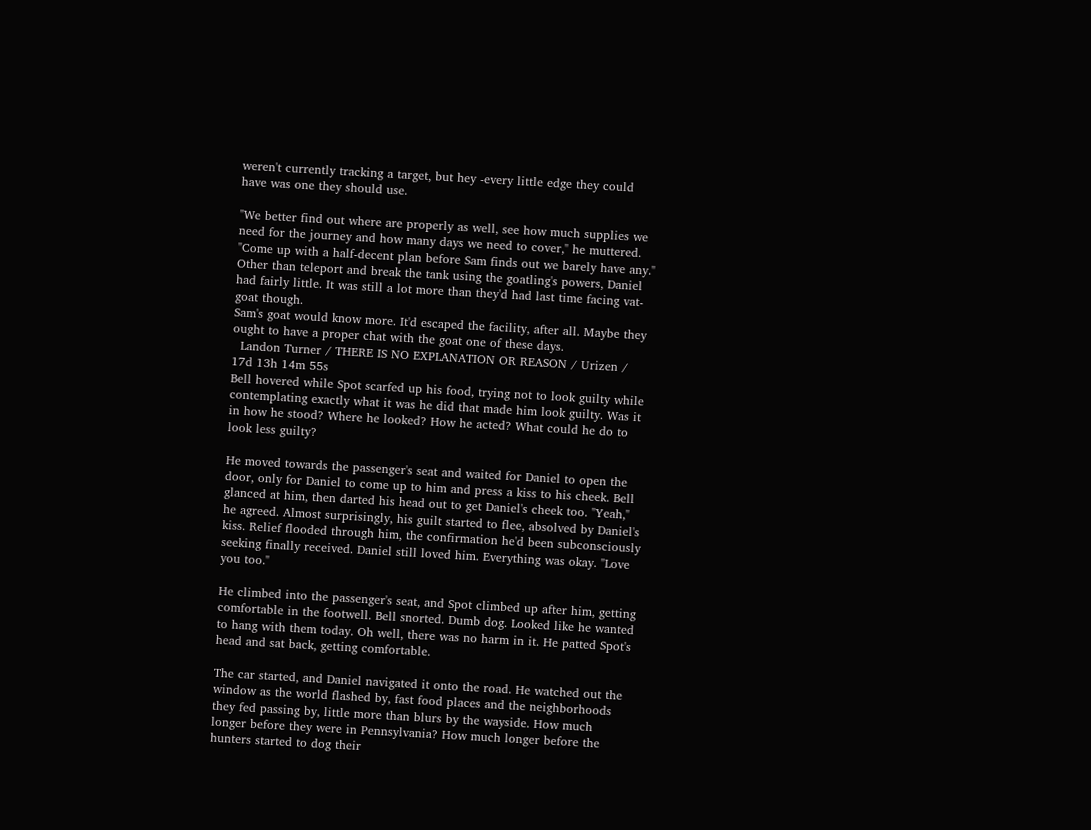weren't currently tracking a target, but hey -every little edge they could have was one they should use.

"We better find out where are properly as well, see how much supplies we need for the journey and how many days we need to cover," he muttered. "Come up with a half-decent plan before Sam finds out we barely have any." Other than teleport and break the tank using the goatling's powers, Daniel had fairly little. It was still a lot more than they'd had last time facing vat-goat though.
Sam's goat would know more. It'd escaped the facility, after all. Maybe they ought to have a proper chat with the goat one of these days.
  Landon Turner / THERE IS NO EXPLANATION OR REASON / Urizen / 17d 13h 14m 55s
Bell hovered while Spot scarfed up his food, trying not to look guilty while contemplating exactly what it was he did that made him look guilty. Was it in how he stood? Where he looked? How he acted? What could he do to look less guilty?

He moved towards the passenger's seat and waited for Daniel to open the door, only for Daniel to come up to him and press a kiss to his cheek. Bell glanced at him, then darted his head out to get Daniel's cheek too. "Yeah," he agreed. Almost surprisingly, his guilt started to flee, absolved by Daniel's kiss. Relief flooded through him, the confirmation he'd been subconsciously seeking finally received. Daniel still loved him. Everything was okay. "Love you too."

He climbed into the passenger's seat, and Spot climbed up after him, getting comfortable in the footwell. Bell snorted. Dumb dog. Looked like he wanted to hang with them today. Oh well, there was no harm in it. He patted Spot's head and sat back, getting comfortable.

The car started, and Daniel navigated it onto the road. He watched out the window as the world flashed by, fast food places and the neighborhoods they fed passing by, little more than blurs by the wayside. How much longer before they were in Pennsylvania? How much longer before the hunters started to dog their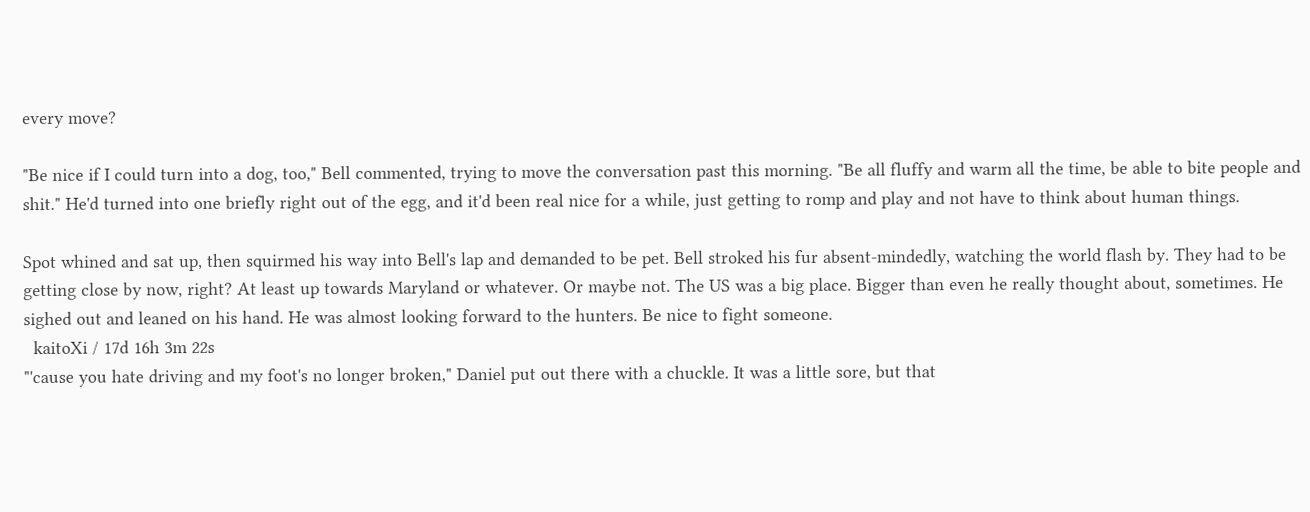every move?

"Be nice if I could turn into a dog, too," Bell commented, trying to move the conversation past this morning. "Be all fluffy and warm all the time, be able to bite people and shit." He'd turned into one briefly right out of the egg, and it'd been real nice for a while, just getting to romp and play and not have to think about human things.

Spot whined and sat up, then squirmed his way into Bell's lap and demanded to be pet. Bell stroked his fur absent-mindedly, watching the world flash by. They had to be getting close by now, right? At least up towards Maryland or whatever. Or maybe not. The US was a big place. Bigger than even he really thought about, sometimes. He sighed out and leaned on his hand. He was almost looking forward to the hunters. Be nice to fight someone.
  kaitoXi / 17d 16h 3m 22s
"'cause you hate driving and my foot's no longer broken," Daniel put out there with a chuckle. It was a little sore, but that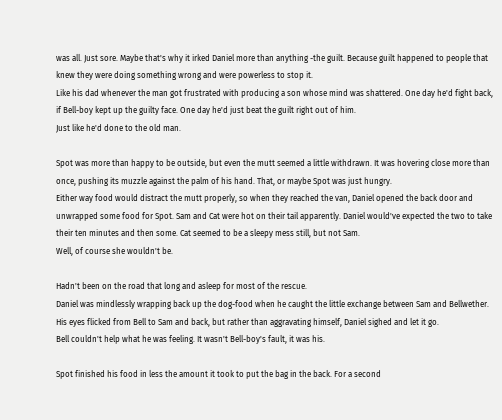was all. Just sore. Maybe that's why it irked Daniel more than anything -the guilt. Because guilt happened to people that knew they were doing something wrong and were powerless to stop it.
Like his dad whenever the man got frustrated with producing a son whose mind was shattered. One day he'd fight back, if Bell-boy kept up the guilty face. One day he'd just beat the guilt right out of him.
Just like he'd done to the old man.

Spot was more than happy to be outside, but even the mutt seemed a little withdrawn. It was hovering close more than once, pushing its muzzle against the palm of his hand. That, or maybe Spot was just hungry.
Either way food would distract the mutt properly, so when they reached the van, Daniel opened the back door and unwrapped some food for Spot. Sam and Cat were hot on their tail apparently. Daniel would've expected the two to take their ten minutes and then some. Cat seemed to be a sleepy mess still, but not Sam.
Well, of course she wouldn't be.

Hadn't been on the road that long and asleep for most of the rescue.
Daniel was mindlessly wrapping back up the dog-food when he caught the little exchange between Sam and Bellwether. His eyes flicked from Bell to Sam and back, but rather than aggravating himself, Daniel sighed and let it go.
Bell couldn't help what he was feeling. It wasn't Bell-boy's fault, it was his.

Spot finished his food in less the amount it took to put the bag in the back. For a second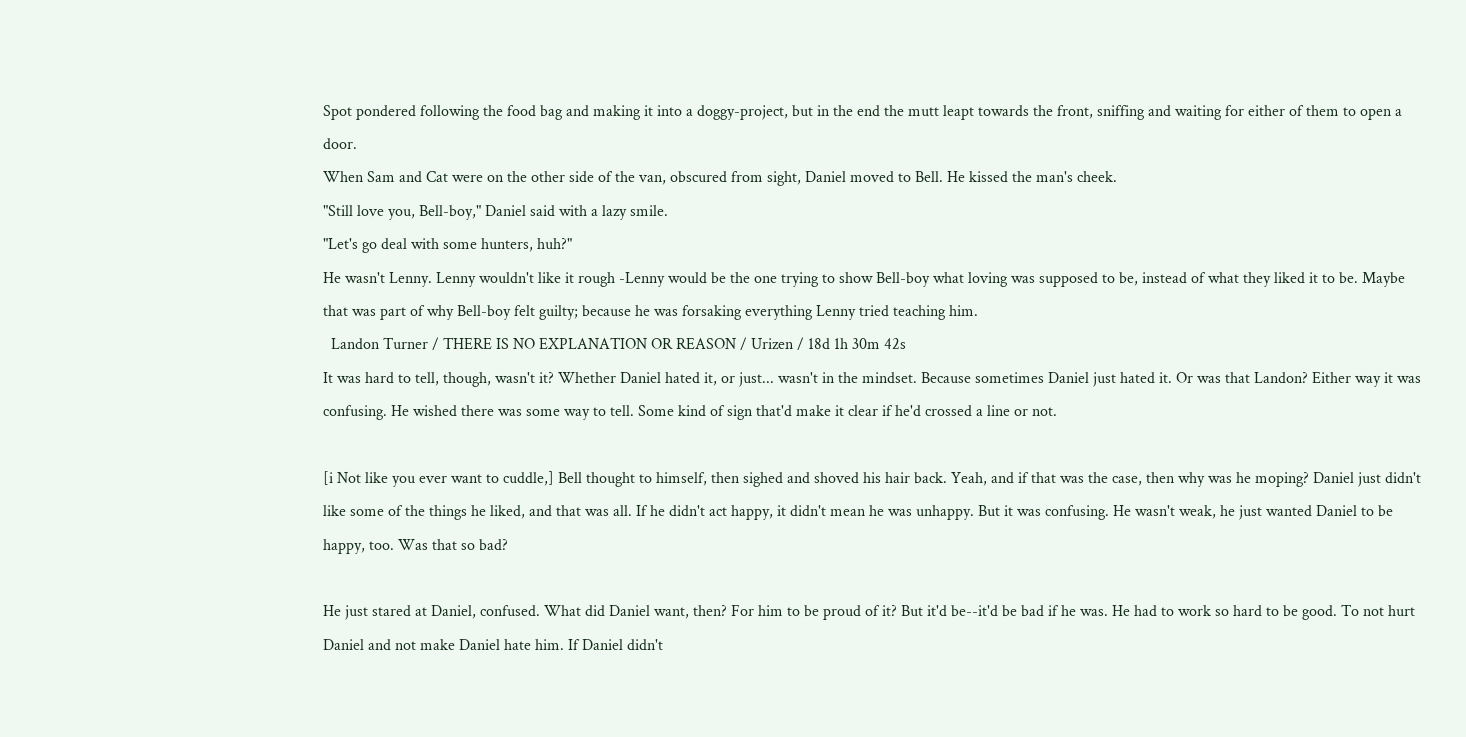Spot pondered following the food bag and making it into a doggy-project, but in the end the mutt leapt towards the front, sniffing and waiting for either of them to open a door.
When Sam and Cat were on the other side of the van, obscured from sight, Daniel moved to Bell. He kissed the man's cheek.
"Still love you, Bell-boy," Daniel said with a lazy smile.
"Let's go deal with some hunters, huh?"
He wasn't Lenny. Lenny wouldn't like it rough -Lenny would be the one trying to show Bell-boy what loving was supposed to be, instead of what they liked it to be. Maybe that was part of why Bell-boy felt guilty; because he was forsaking everything Lenny tried teaching him.
  Landon Turner / THERE IS NO EXPLANATION OR REASON / Urizen / 18d 1h 30m 42s
It was hard to tell, though, wasn't it? Whether Daniel hated it, or just... wasn't in the mindset. Because sometimes Daniel just hated it. Or was that Landon? Either way it was confusing. He wished there was some way to tell. Some kind of sign that'd make it clear if he'd crossed a line or not.

[i Not like you ever want to cuddle,] Bell thought to himself, then sighed and shoved his hair back. Yeah, and if that was the case, then why was he moping? Daniel just didn't like some of the things he liked, and that was all. If he didn't act happy, it didn't mean he was unhappy. But it was confusing. He wasn't weak, he just wanted Daniel to be happy, too. Was that so bad?

He just stared at Daniel, confused. What did Daniel want, then? For him to be proud of it? But it'd be--it'd be bad if he was. He had to work so hard to be good. To not hurt Daniel and not make Daniel hate him. If Daniel didn't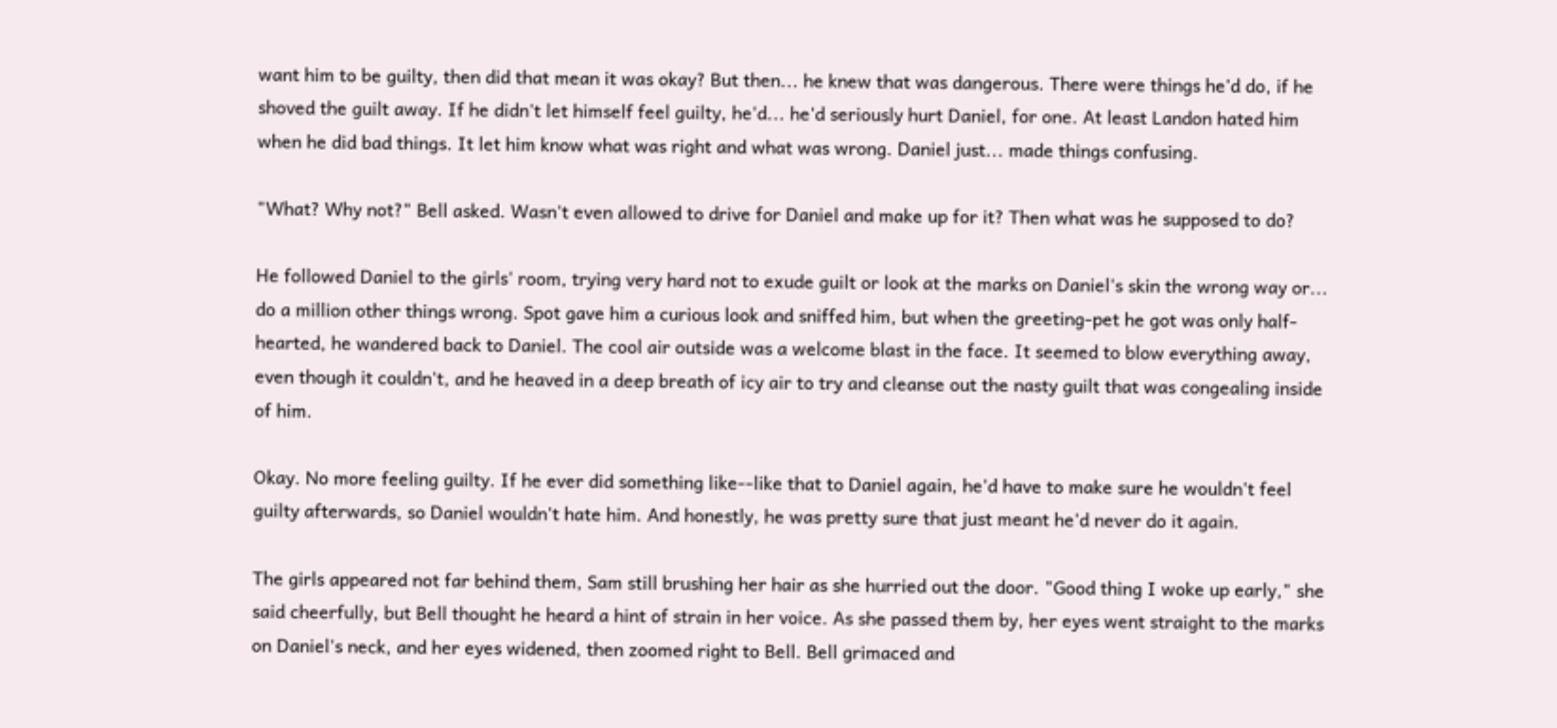want him to be guilty, then did that mean it was okay? But then... he knew that was dangerous. There were things he'd do, if he shoved the guilt away. If he didn't let himself feel guilty, he'd... he'd seriously hurt Daniel, for one. At least Landon hated him when he did bad things. It let him know what was right and what was wrong. Daniel just... made things confusing.

"What? Why not?" Bell asked. Wasn't even allowed to drive for Daniel and make up for it? Then what was he supposed to do?

He followed Daniel to the girls' room, trying very hard not to exude guilt or look at the marks on Daniel's skin the wrong way or... do a million other things wrong. Spot gave him a curious look and sniffed him, but when the greeting-pet he got was only half-hearted, he wandered back to Daniel. The cool air outside was a welcome blast in the face. It seemed to blow everything away, even though it couldn't, and he heaved in a deep breath of icy air to try and cleanse out the nasty guilt that was congealing inside of him.

Okay. No more feeling guilty. If he ever did something like--like that to Daniel again, he'd have to make sure he wouldn't feel guilty afterwards, so Daniel wouldn't hate him. And honestly, he was pretty sure that just meant he'd never do it again.

The girls appeared not far behind them, Sam still brushing her hair as she hurried out the door. "Good thing I woke up early," she said cheerfully, but Bell thought he heard a hint of strain in her voice. As she passed them by, her eyes went straight to the marks on Daniel's neck, and her eyes widened, then zoomed right to Bell. Bell grimaced and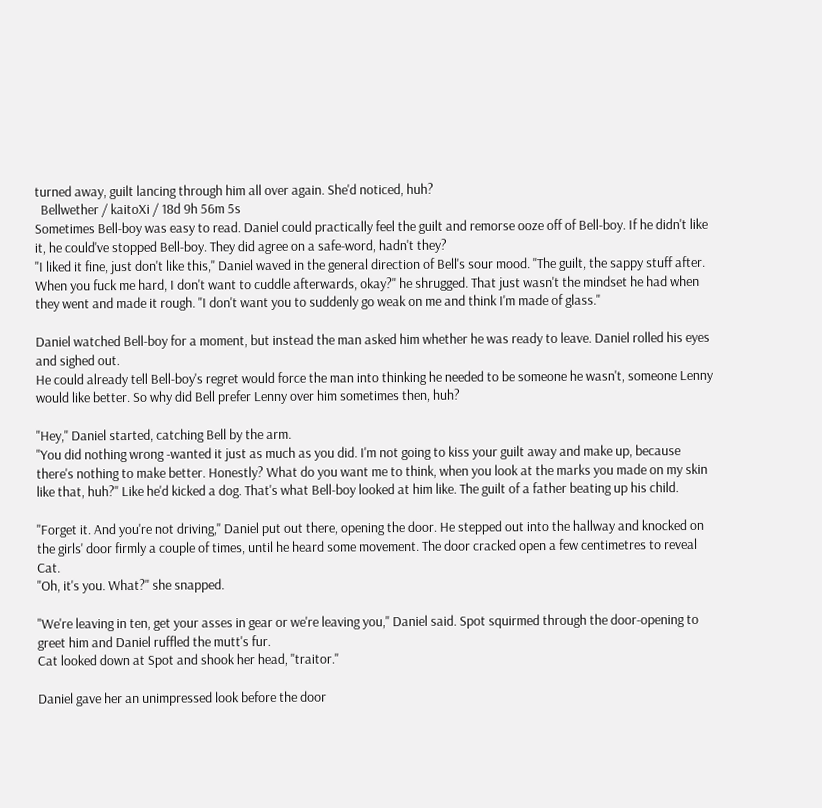turned away, guilt lancing through him all over again. She'd noticed, huh?
  Bellwether / kaitoXi / 18d 9h 56m 5s
Sometimes Bell-boy was easy to read. Daniel could practically feel the guilt and remorse ooze off of Bell-boy. If he didn't like it, he could've stopped Bell-boy. They did agree on a safe-word, hadn't they?
"I liked it fine, just don't like this," Daniel waved in the general direction of Bell's sour mood. "The guilt, the sappy stuff after. When you fuck me hard, I don't want to cuddle afterwards, okay?" he shrugged. That just wasn't the mindset he had when they went and made it rough. "I don't want you to suddenly go weak on me and think I'm made of glass."

Daniel watched Bell-boy for a moment, but instead the man asked him whether he was ready to leave. Daniel rolled his eyes and sighed out.
He could already tell Bell-boy's regret would force the man into thinking he needed to be someone he wasn't, someone Lenny would like better. So why did Bell prefer Lenny over him sometimes then, huh?

"Hey," Daniel started, catching Bell by the arm.
"You did nothing wrong -wanted it just as much as you did. I'm not going to kiss your guilt away and make up, because there's nothing to make better. Honestly? What do you want me to think, when you look at the marks you made on my skin like that, huh?" Like he'd kicked a dog. That's what Bell-boy looked at him like. The guilt of a father beating up his child.

"Forget it. And you're not driving," Daniel put out there, opening the door. He stepped out into the hallway and knocked on the girls' door firmly a couple of times, until he heard some movement. The door cracked open a few centimetres to reveal Cat.
"Oh, it's you. What?" she snapped.

"We're leaving in ten, get your asses in gear or we're leaving you," Daniel said. Spot squirmed through the door-opening to greet him and Daniel ruffled the mutt's fur.
Cat looked down at Spot and shook her head, "traitor."

Daniel gave her an unimpressed look before the door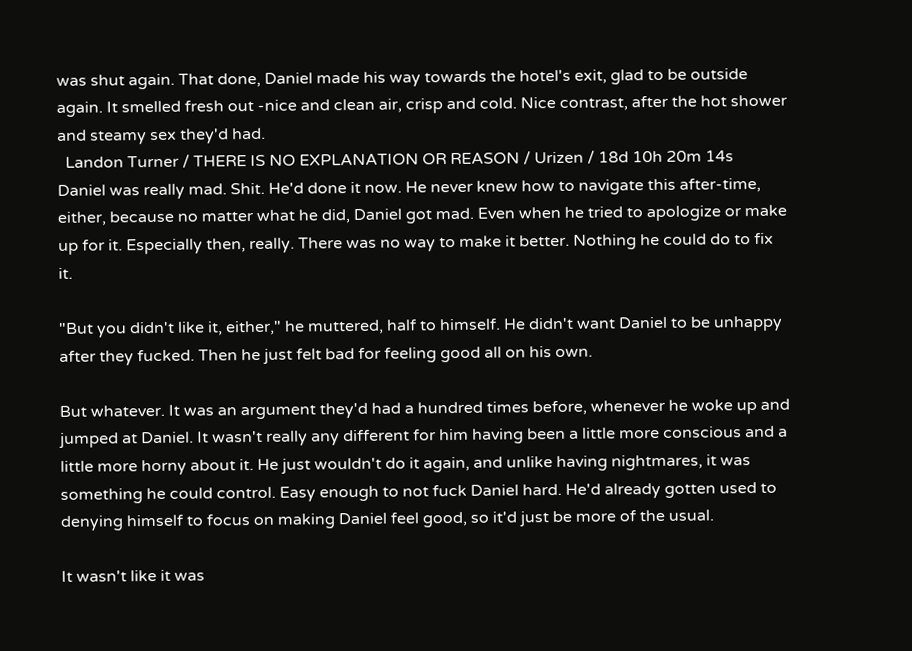was shut again. That done, Daniel made his way towards the hotel's exit, glad to be outside again. It smelled fresh out -nice and clean air, crisp and cold. Nice contrast, after the hot shower and steamy sex they'd had.
  Landon Turner / THERE IS NO EXPLANATION OR REASON / Urizen / 18d 10h 20m 14s
Daniel was really mad. Shit. He'd done it now. He never knew how to navigate this after-time, either, because no matter what he did, Daniel got mad. Even when he tried to apologize or make up for it. Especially then, really. There was no way to make it better. Nothing he could do to fix it.

"But you didn't like it, either," he muttered, half to himself. He didn't want Daniel to be unhappy after they fucked. Then he just felt bad for feeling good all on his own.

But whatever. It was an argument they'd had a hundred times before, whenever he woke up and jumped at Daniel. It wasn't really any different for him having been a little more conscious and a little more horny about it. He just wouldn't do it again, and unlike having nightmares, it was something he could control. Easy enough to not fuck Daniel hard. He'd already gotten used to denying himself to focus on making Daniel feel good, so it'd just be more of the usual.

It wasn't like it was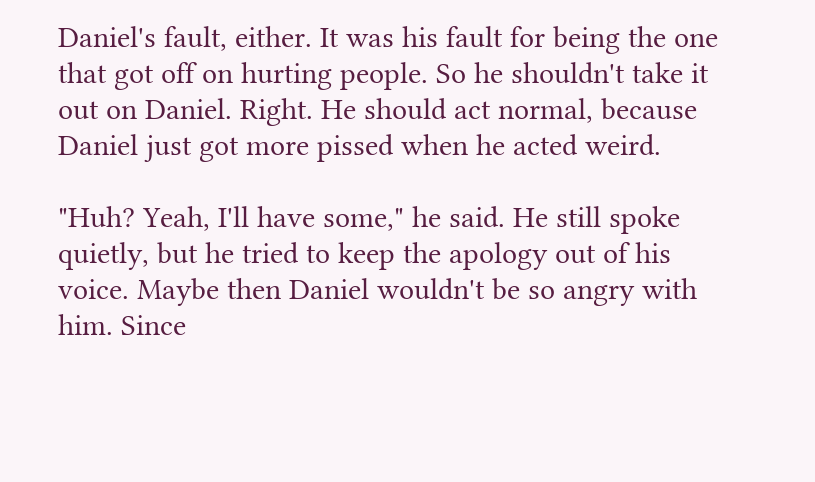Daniel's fault, either. It was his fault for being the one that got off on hurting people. So he shouldn't take it out on Daniel. Right. He should act normal, because Daniel just got more pissed when he acted weird.

"Huh? Yeah, I'll have some," he said. He still spoke quietly, but he tried to keep the apology out of his voice. Maybe then Daniel wouldn't be so angry with him. Since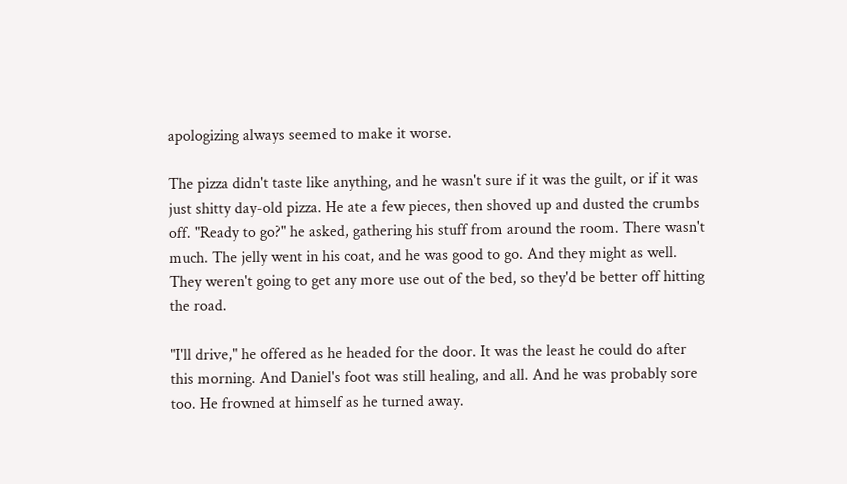apologizing always seemed to make it worse.

The pizza didn't taste like anything, and he wasn't sure if it was the guilt, or if it was just shitty day-old pizza. He ate a few pieces, then shoved up and dusted the crumbs off. "Ready to go?" he asked, gathering his stuff from around the room. There wasn't much. The jelly went in his coat, and he was good to go. And they might as well. They weren't going to get any more use out of the bed, so they'd be better off hitting the road.

"I'll drive," he offered as he headed for the door. It was the least he could do after this morning. And Daniel's foot was still healing, and all. And he was probably sore too. He frowned at himself as he turned away.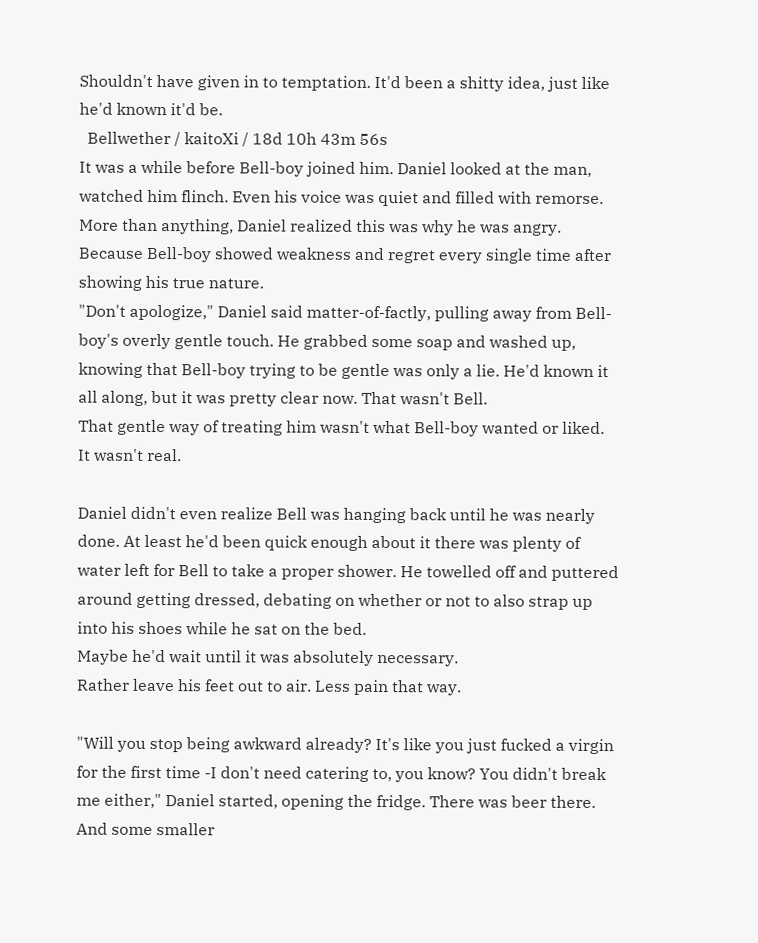Shouldn't have given in to temptation. It'd been a shitty idea, just like he'd known it'd be.
  Bellwether / kaitoXi / 18d 10h 43m 56s
It was a while before Bell-boy joined him. Daniel looked at the man, watched him flinch. Even his voice was quiet and filled with remorse. More than anything, Daniel realized this was why he was angry. Because Bell-boy showed weakness and regret every single time after showing his true nature.
"Don't apologize," Daniel said matter-of-factly, pulling away from Bell-boy's overly gentle touch. He grabbed some soap and washed up, knowing that Bell-boy trying to be gentle was only a lie. He'd known it all along, but it was pretty clear now. That wasn't Bell.
That gentle way of treating him wasn't what Bell-boy wanted or liked.
It wasn't real.

Daniel didn't even realize Bell was hanging back until he was nearly done. At least he'd been quick enough about it there was plenty of water left for Bell to take a proper shower. He towelled off and puttered around getting dressed, debating on whether or not to also strap up into his shoes while he sat on the bed.
Maybe he'd wait until it was absolutely necessary.
Rather leave his feet out to air. Less pain that way.

"Will you stop being awkward already? It's like you just fucked a virgin for the first time -I don't need catering to, you know? You didn't break me either," Daniel started, opening the fridge. There was beer there. And some smaller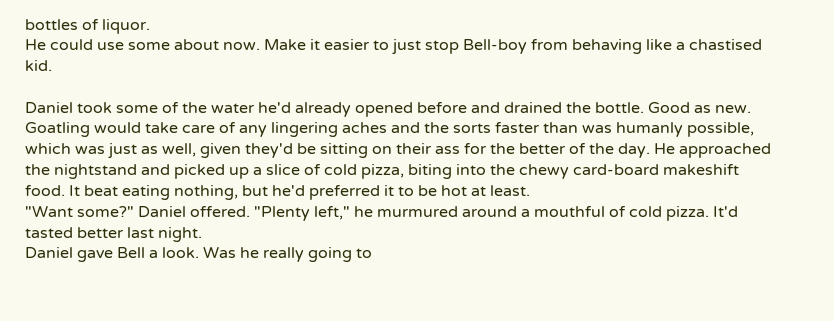bottles of liquor.
He could use some about now. Make it easier to just stop Bell-boy from behaving like a chastised kid.

Daniel took some of the water he'd already opened before and drained the bottle. Good as new. Goatling would take care of any lingering aches and the sorts faster than was humanly possible, which was just as well, given they'd be sitting on their ass for the better of the day. He approached the nightstand and picked up a slice of cold pizza, biting into the chewy card-board makeshift food. It beat eating nothing, but he'd preferred it to be hot at least.
"Want some?" Daniel offered. "Plenty left," he murmured around a mouthful of cold pizza. It'd tasted better last night.
Daniel gave Bell a look. Was he really going to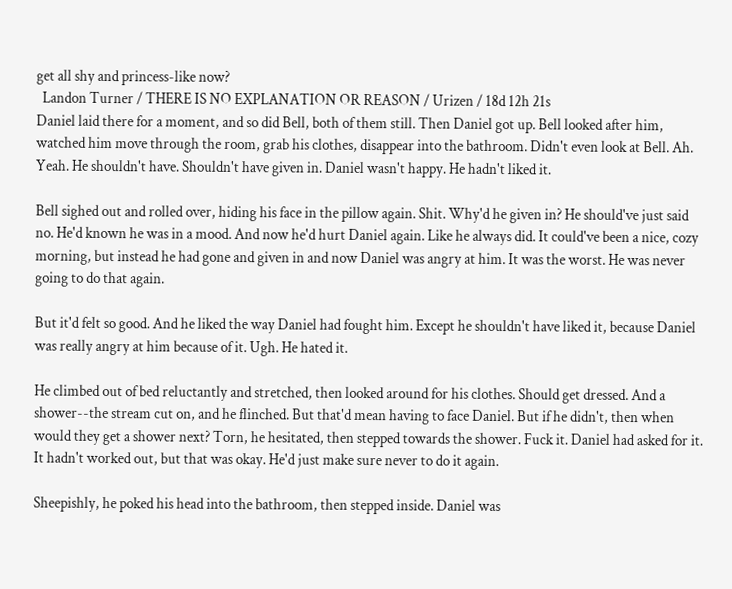get all shy and princess-like now?
  Landon Turner / THERE IS NO EXPLANATION OR REASON / Urizen / 18d 12h 21s
Daniel laid there for a moment, and so did Bell, both of them still. Then Daniel got up. Bell looked after him, watched him move through the room, grab his clothes, disappear into the bathroom. Didn't even look at Bell. Ah. Yeah. He shouldn't have. Shouldn't have given in. Daniel wasn't happy. He hadn't liked it.

Bell sighed out and rolled over, hiding his face in the pillow again. Shit. Why'd he given in? He should've just said no. He'd known he was in a mood. And now he'd hurt Daniel again. Like he always did. It could've been a nice, cozy morning, but instead he had gone and given in and now Daniel was angry at him. It was the worst. He was never going to do that again.

But it'd felt so good. And he liked the way Daniel had fought him. Except he shouldn't have liked it, because Daniel was really angry at him because of it. Ugh. He hated it.

He climbed out of bed reluctantly and stretched, then looked around for his clothes. Should get dressed. And a shower--the stream cut on, and he flinched. But that'd mean having to face Daniel. But if he didn't, then when would they get a shower next? Torn, he hesitated, then stepped towards the shower. Fuck it. Daniel had asked for it. It hadn't worked out, but that was okay. He'd just make sure never to do it again.

Sheepishly, he poked his head into the bathroom, then stepped inside. Daniel was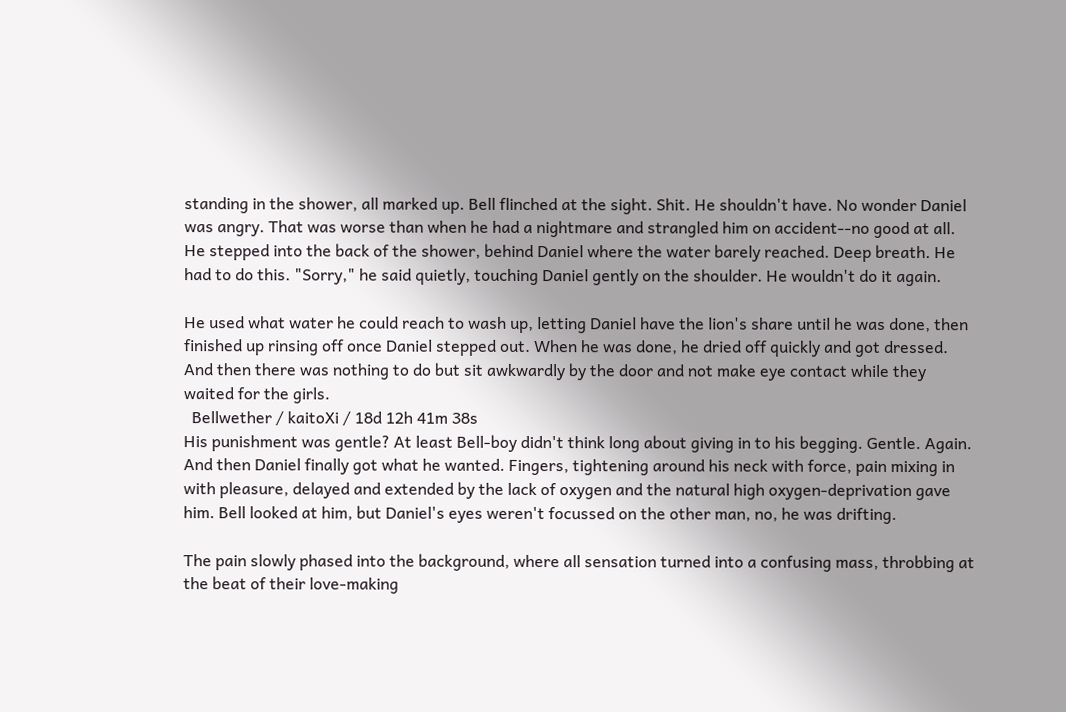standing in the shower, all marked up. Bell flinched at the sight. Shit. He shouldn't have. No wonder Daniel was angry. That was worse than when he had a nightmare and strangled him on accident--no good at all. He stepped into the back of the shower, behind Daniel where the water barely reached. Deep breath. He had to do this. "Sorry," he said quietly, touching Daniel gently on the shoulder. He wouldn't do it again.

He used what water he could reach to wash up, letting Daniel have the lion's share until he was done, then finished up rinsing off once Daniel stepped out. When he was done, he dried off quickly and got dressed. And then there was nothing to do but sit awkwardly by the door and not make eye contact while they waited for the girls.
  Bellwether / kaitoXi / 18d 12h 41m 38s
His punishment was gentle? At least Bell-boy didn't think long about giving in to his begging. Gentle. Again. And then Daniel finally got what he wanted. Fingers, tightening around his neck with force, pain mixing in with pleasure, delayed and extended by the lack of oxygen and the natural high oxygen-deprivation gave him. Bell looked at him, but Daniel's eyes weren't focussed on the other man, no, he was drifting.

The pain slowly phased into the background, where all sensation turned into a confusing mass, throbbing at the beat of their love-making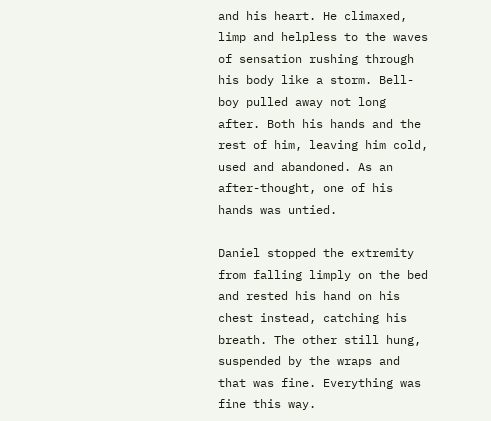and his heart. He climaxed, limp and helpless to the waves of sensation rushing through his body like a storm. Bell-boy pulled away not long after. Both his hands and the rest of him, leaving him cold, used and abandoned. As an after-thought, one of his hands was untied.

Daniel stopped the extremity from falling limply on the bed and rested his hand on his chest instead, catching his breath. The other still hung, suspended by the wraps and that was fine. Everything was fine this way.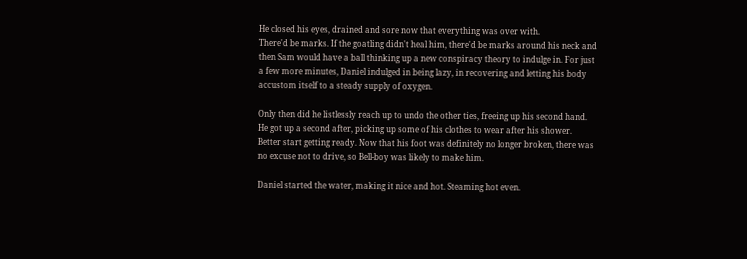He closed his eyes, drained and sore now that everything was over with.
There'd be marks. If the goatling didn't heal him, there'd be marks around his neck and then Sam would have a ball thinking up a new conspiracy theory to indulge in. For just a few more minutes, Daniel indulged in being lazy, in recovering and letting his body accustom itself to a steady supply of oxygen.

Only then did he listlessly reach up to undo the other ties, freeing up his second hand. He got up a second after, picking up some of his clothes to wear after his shower. Better start getting ready. Now that his foot was definitely no longer broken, there was no excuse not to drive, so Bell-boy was likely to make him.

Daniel started the water, making it nice and hot. Steaming hot even.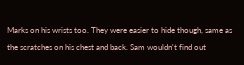Marks on his wrists too. They were easier to hide though, same as the scratches on his chest and back. Sam wouldn't find out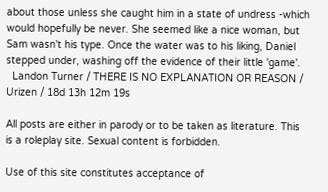about those unless she caught him in a state of undress -which would hopefully be never. She seemed like a nice woman, but Sam wasn't his type. Once the water was to his liking, Daniel stepped under, washing off the evidence of their little 'game'.
  Landon Turner / THERE IS NO EXPLANATION OR REASON / Urizen / 18d 13h 12m 19s

All posts are either in parody or to be taken as literature. This is a roleplay site. Sexual content is forbidden.

Use of this site constitutes acceptance of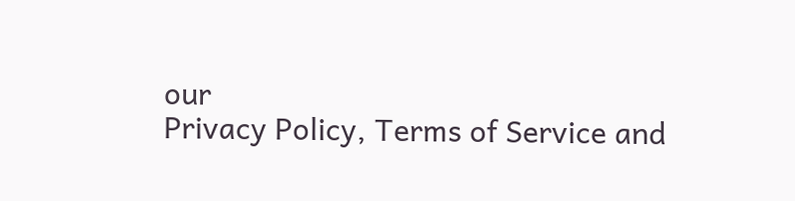our
Privacy Policy, Terms of Service and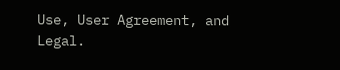Use, User Agreement, and Legal.